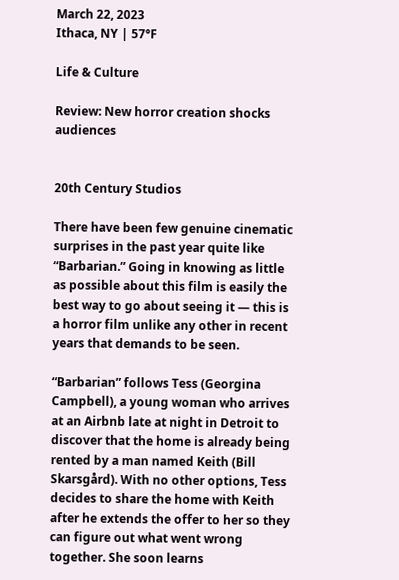March 22, 2023
Ithaca, NY | 57°F

Life & Culture

Review: New horror creation shocks audiences


20th Century Studios

There have been few genuine cinematic surprises in the past year quite like “Barbarian.” Going in knowing as little as possible about this film is easily the best way to go about seeing it — this is a horror film unlike any other in recent years that demands to be seen.

“Barbarian” follows Tess (Georgina Campbell), a young woman who arrives at an Airbnb late at night in Detroit to discover that the home is already being rented by a man named Keith (Bill Skarsgård). With no other options, Tess decides to share the home with Keith after he extends the offer to her so they can figure out what went wrong together. She soon learns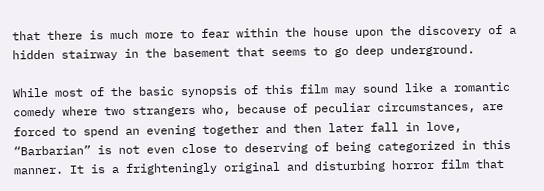that there is much more to fear within the house upon the discovery of a hidden stairway in the basement that seems to go deep underground.

While most of the basic synopsis of this film may sound like a romantic comedy where two strangers who, because of peculiar circumstances, are forced to spend an evening together and then later fall in love, “Barbarian” is not even close to deserving of being categorized in this manner. It is a frighteningly original and disturbing horror film that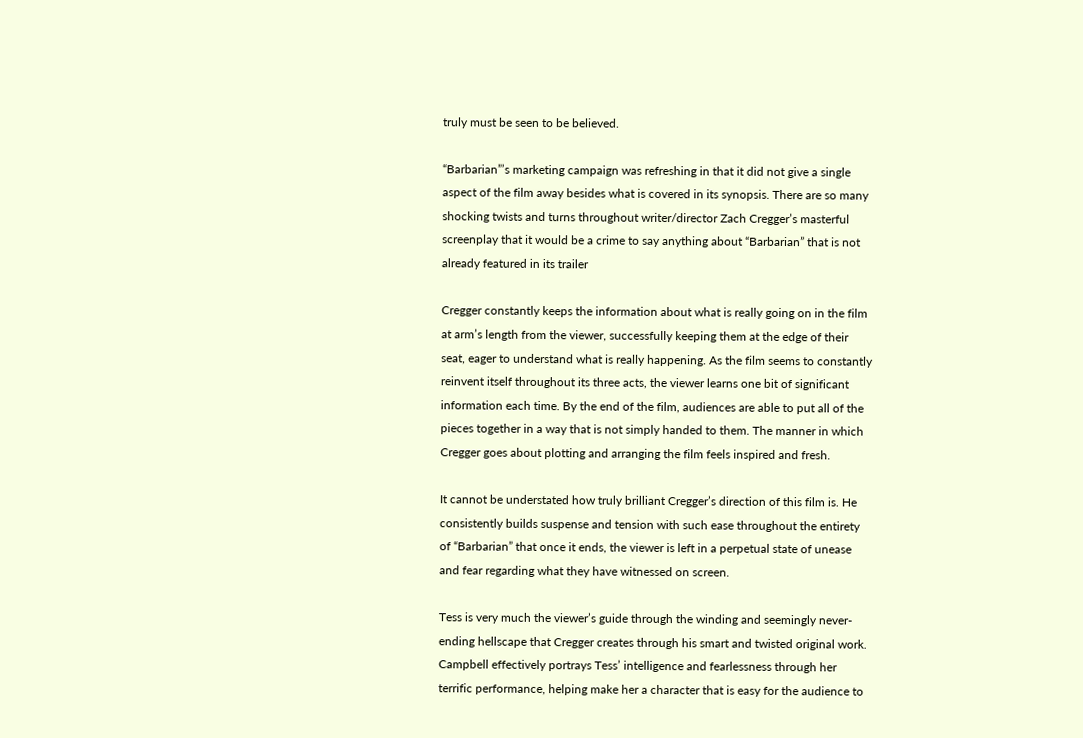truly must be seen to be believed.

“Barbarian”’s marketing campaign was refreshing in that it did not give a single aspect of the film away besides what is covered in its synopsis. There are so many shocking twists and turns throughout writer/director Zach Cregger’s masterful screenplay that it would be a crime to say anything about “Barbarian” that is not already featured in its trailer

Cregger constantly keeps the information about what is really going on in the film at arm’s length from the viewer, successfully keeping them at the edge of their seat, eager to understand what is really happening. As the film seems to constantly reinvent itself throughout its three acts, the viewer learns one bit of significant information each time. By the end of the film, audiences are able to put all of the pieces together in a way that is not simply handed to them. The manner in which Cregger goes about plotting and arranging the film feels inspired and fresh.

It cannot be understated how truly brilliant Cregger’s direction of this film is. He consistently builds suspense and tension with such ease throughout the entirety of “Barbarian” that once it ends, the viewer is left in a perpetual state of unease and fear regarding what they have witnessed on screen.

Tess is very much the viewer’s guide through the winding and seemingly never-ending hellscape that Cregger creates through his smart and twisted original work. Campbell effectively portrays Tess’ intelligence and fearlessness through her terrific performance, helping make her a character that is easy for the audience to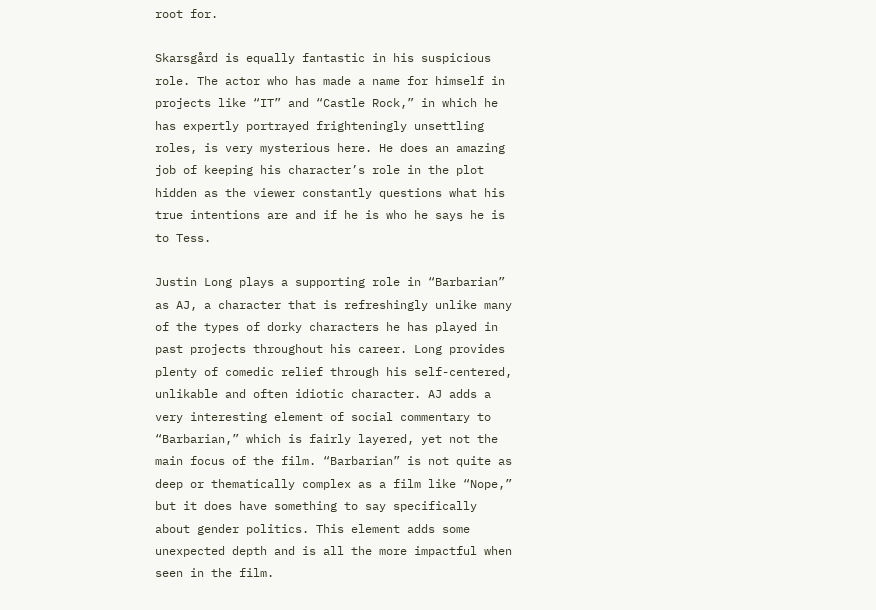root for.

Skarsgård is equally fantastic in his suspicious role. The actor who has made a name for himself in projects like “IT” and “Castle Rock,” in which he has expertly portrayed frighteningly unsettling roles, is very mysterious here. He does an amazing job of keeping his character’s role in the plot hidden as the viewer constantly questions what his true intentions are and if he is who he says he is to Tess.

Justin Long plays a supporting role in “Barbarian” as AJ, a character that is refreshingly unlike many of the types of dorky characters he has played in past projects throughout his career. Long provides plenty of comedic relief through his self-centered, unlikable and often idiotic character. AJ adds a very interesting element of social commentary to “Barbarian,” which is fairly layered, yet not the main focus of the film. “Barbarian” is not quite as deep or thematically complex as a film like “Nope,” but it does have something to say specifically about gender politics. This element adds some unexpected depth and is all the more impactful when seen in the film.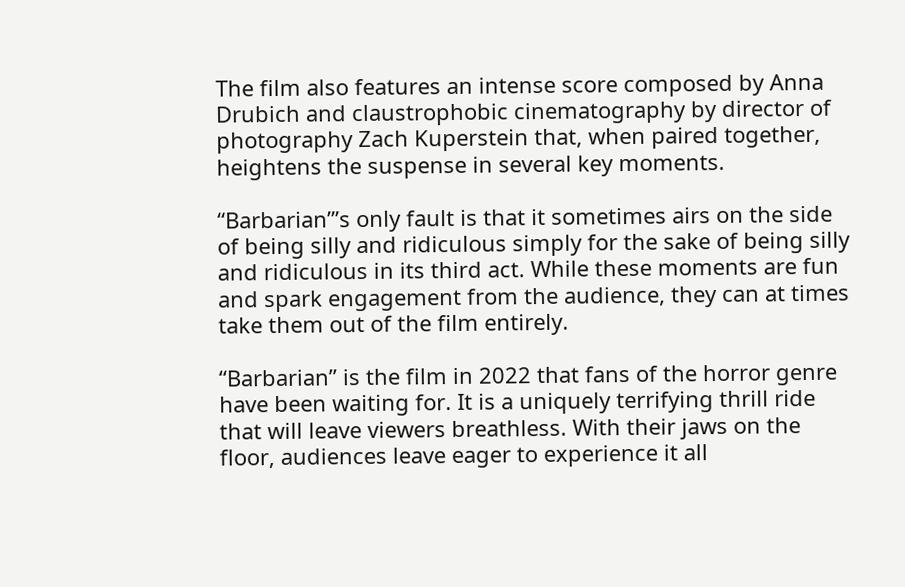The film also features an intense score composed by Anna Drubich and claustrophobic cinematography by director of photography Zach Kuperstein that, when paired together, heightens the suspense in several key moments.

“Barbarian”’s only fault is that it sometimes airs on the side of being silly and ridiculous simply for the sake of being silly and ridiculous in its third act. While these moments are fun and spark engagement from the audience, they can at times take them out of the film entirely.

“Barbarian” is the film in 2022 that fans of the horror genre have been waiting for. It is a uniquely terrifying thrill ride that will leave viewers breathless. With their jaws on the floor, audiences leave eager to experience it all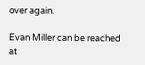over again.

Evan Miller can be reached at